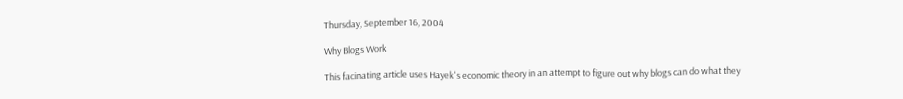Thursday, September 16, 2004

Why Blogs Work

This facinating article uses Hayek's economic theory in an attempt to figure out why blogs can do what they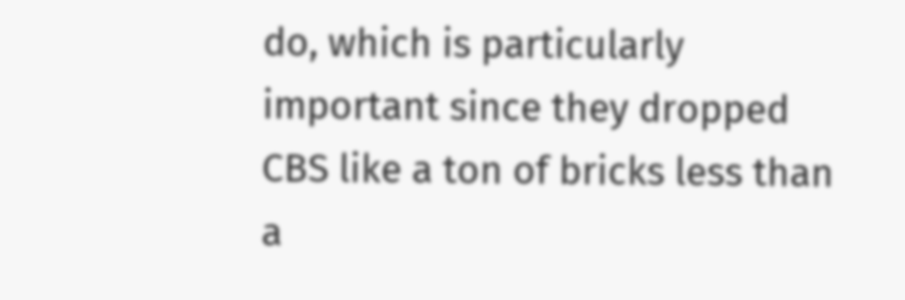do, which is particularly important since they dropped CBS like a ton of bricks less than a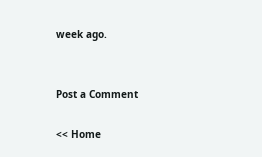week ago.


Post a Comment

<< Home